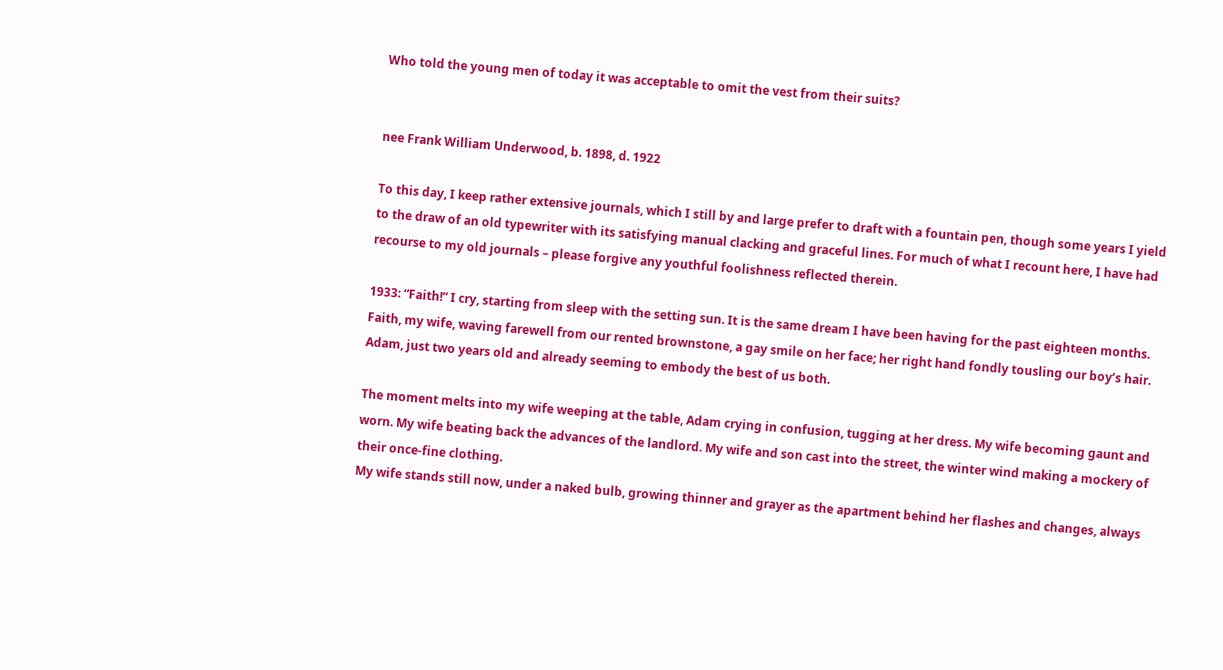Who told the young men of today it was acceptable to omit the vest from their suits?


nee Frank William Underwood, b. 1898, d. 1922

To this day, I keep rather extensive journals, which I still by and large prefer to draft with a fountain pen, though some years I yield to the draw of an old typewriter with its satisfying manual clacking and graceful lines. For much of what I recount here, I have had recourse to my old journals – please forgive any youthful foolishness reflected therein.

1933: “Faith!” I cry, starting from sleep with the setting sun. It is the same dream I have been having for the past eighteen months. Faith, my wife, waving farewell from our rented brownstone, a gay smile on her face; her right hand fondly tousling our boy’s hair. Adam, just two years old and already seeming to embody the best of us both.

The moment melts into my wife weeping at the table, Adam crying in confusion, tugging at her dress. My wife becoming gaunt and worn. My wife beating back the advances of the landlord. My wife and son cast into the street, the winter wind making a mockery of their once-fine clothing.
My wife stands still now, under a naked bulb, growing thinner and grayer as the apartment behind her flashes and changes, always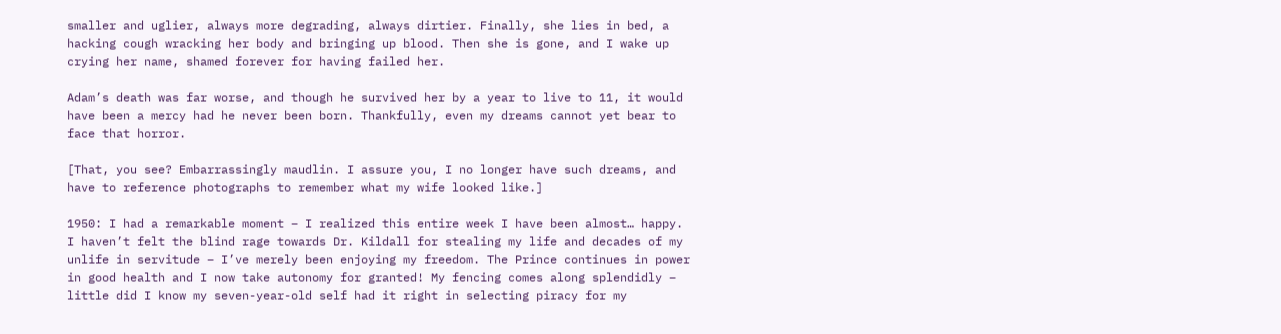smaller and uglier, always more degrading, always dirtier. Finally, she lies in bed, a hacking cough wracking her body and bringing up blood. Then she is gone, and I wake up crying her name, shamed forever for having failed her.

Adam’s death was far worse, and though he survived her by a year to live to 11, it would have been a mercy had he never been born. Thankfully, even my dreams cannot yet bear to face that horror.

[That, you see? Embarrassingly maudlin. I assure you, I no longer have such dreams, and have to reference photographs to remember what my wife looked like.]

1950: I had a remarkable moment – I realized this entire week I have been almost… happy. I haven’t felt the blind rage towards Dr. Kildall for stealing my life and decades of my unlife in servitude – I’ve merely been enjoying my freedom. The Prince continues in power in good health and I now take autonomy for granted! My fencing comes along splendidly – little did I know my seven-year-old self had it right in selecting piracy for my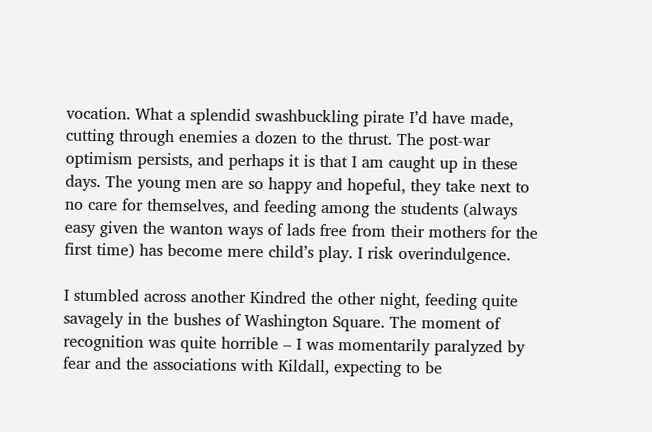vocation. What a splendid swashbuckling pirate I’d have made, cutting through enemies a dozen to the thrust. The post-war optimism persists, and perhaps it is that I am caught up in these days. The young men are so happy and hopeful, they take next to no care for themselves, and feeding among the students (always easy given the wanton ways of lads free from their mothers for the first time) has become mere child’s play. I risk overindulgence.

I stumbled across another Kindred the other night, feeding quite savagely in the bushes of Washington Square. The moment of recognition was quite horrible – I was momentarily paralyzed by fear and the associations with Kildall, expecting to be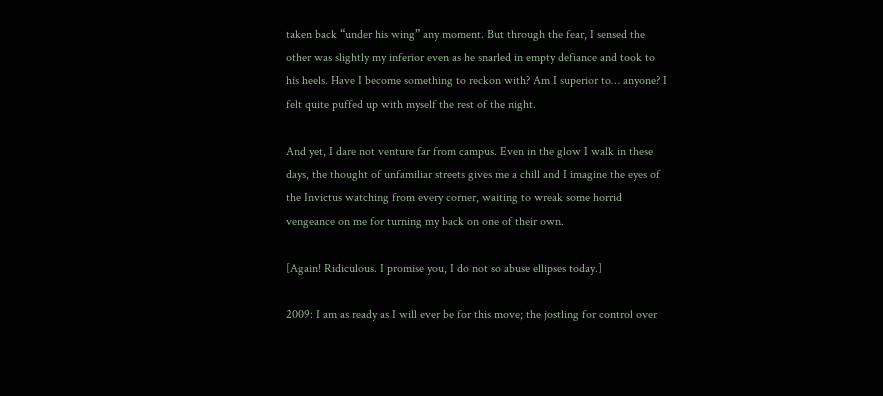taken back “under his wing” any moment. But through the fear, I sensed the other was slightly my inferior even as he snarled in empty defiance and took to his heels. Have I become something to reckon with? Am I superior to… anyone? I felt quite puffed up with myself the rest of the night.

And yet, I dare not venture far from campus. Even in the glow I walk in these days, the thought of unfamiliar streets gives me a chill and I imagine the eyes of the Invictus watching from every corner, waiting to wreak some horrid vengeance on me for turning my back on one of their own.

[Again! Ridiculous. I promise you, I do not so abuse ellipses today.]

2009: I am as ready as I will ever be for this move; the jostling for control over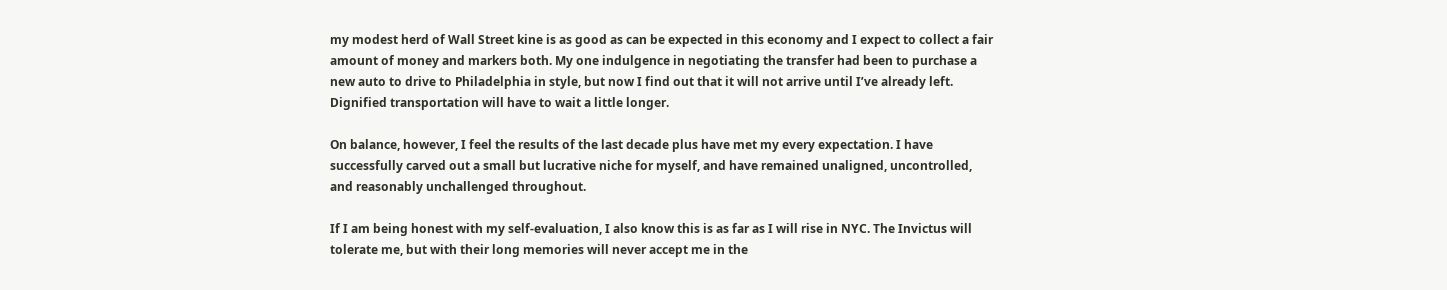my modest herd of Wall Street kine is as good as can be expected in this economy and I expect to collect a fair amount of money and markers both. My one indulgence in negotiating the transfer had been to purchase a new auto to drive to Philadelphia in style, but now I find out that it will not arrive until I’ve already left. Dignified transportation will have to wait a little longer.

On balance, however, I feel the results of the last decade plus have met my every expectation. I have successfully carved out a small but lucrative niche for myself, and have remained unaligned, uncontrolled, and reasonably unchallenged throughout.

If I am being honest with my self-evaluation, I also know this is as far as I will rise in NYC. The Invictus will tolerate me, but with their long memories will never accept me in the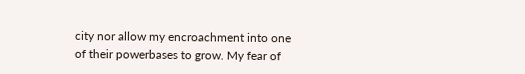city nor allow my encroachment into one of their powerbases to grow. My fear of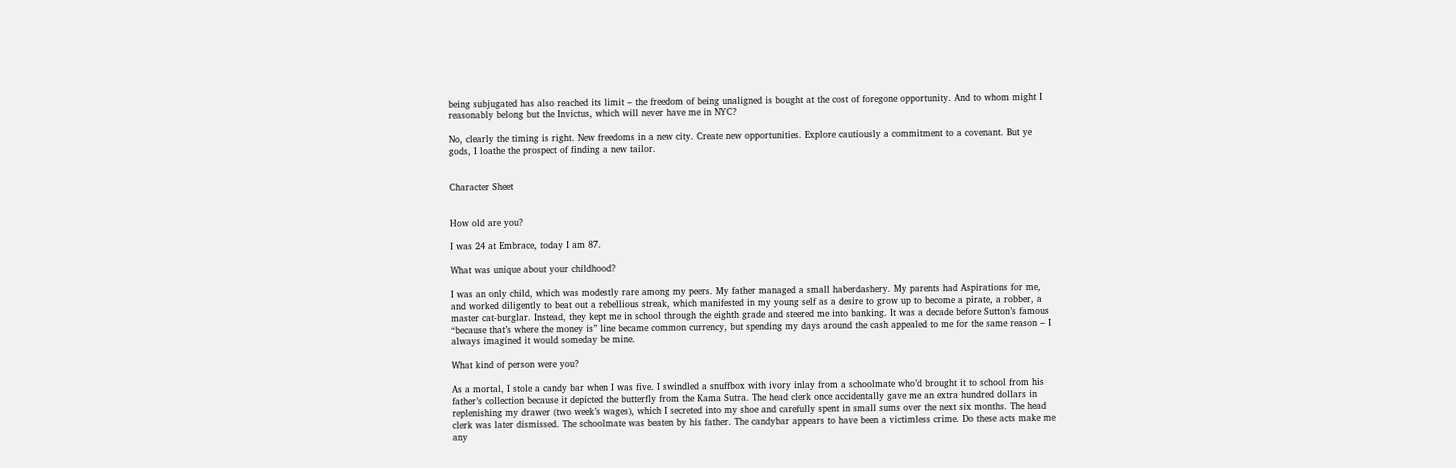being subjugated has also reached its limit – the freedom of being unaligned is bought at the cost of foregone opportunity. And to whom might I reasonably belong but the Invictus, which will never have me in NYC?

No, clearly the timing is right. New freedoms in a new city. Create new opportunities. Explore cautiously a commitment to a covenant. But ye gods, I loathe the prospect of finding a new tailor.


Character Sheet


How old are you?

I was 24 at Embrace, today I am 87.

What was unique about your childhood?

I was an only child, which was modestly rare among my peers. My father managed a small haberdashery. My parents had Aspirations for me, and worked diligently to beat out a rebellious streak, which manifested in my young self as a desire to grow up to become a pirate, a robber, a master cat-burglar. Instead, they kept me in school through the eighth grade and steered me into banking. It was a decade before Sutton’s famous “because that’s where the money is” line became common currency, but spending my days around the cash appealed to me for the same reason – I always imagined it would someday be mine.

What kind of person were you?

As a mortal, I stole a candy bar when I was five. I swindled a snuffbox with ivory inlay from a schoolmate who’d brought it to school from his father’s collection because it depicted the butterfly from the Kama Sutra. The head clerk once accidentally gave me an extra hundred dollars in replenishing my drawer (two week’s wages), which I secreted into my shoe and carefully spent in small sums over the next six months. The head clerk was later dismissed. The schoolmate was beaten by his father. The candybar appears to have been a victimless crime. Do these acts make me any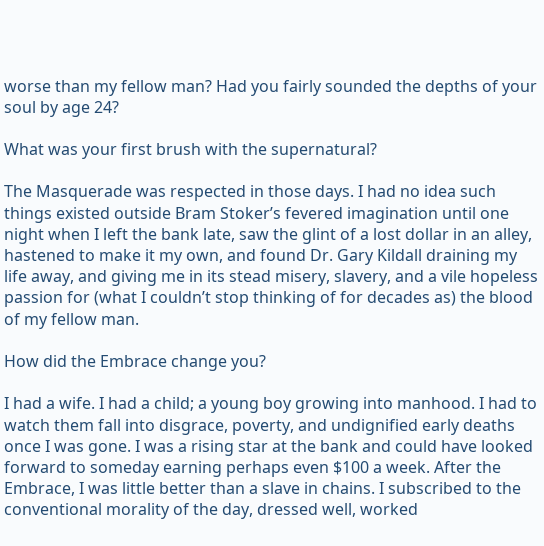worse than my fellow man? Had you fairly sounded the depths of your soul by age 24?

What was your first brush with the supernatural?

The Masquerade was respected in those days. I had no idea such things existed outside Bram Stoker’s fevered imagination until one night when I left the bank late, saw the glint of a lost dollar in an alley, hastened to make it my own, and found Dr. Gary Kildall draining my life away, and giving me in its stead misery, slavery, and a vile hopeless passion for (what I couldn’t stop thinking of for decades as) the blood of my fellow man.

How did the Embrace change you?

I had a wife. I had a child; a young boy growing into manhood. I had to watch them fall into disgrace, poverty, and undignified early deaths once I was gone. I was a rising star at the bank and could have looked forward to someday earning perhaps even $100 a week. After the Embrace, I was little better than a slave in chains. I subscribed to the conventional morality of the day, dressed well, worked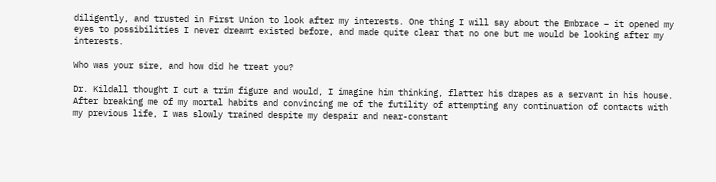diligently, and trusted in First Union to look after my interests. One thing I will say about the Embrace – it opened my eyes to possibilities I never dreamt existed before, and made quite clear that no one but me would be looking after my interests.

Who was your sire, and how did he treat you?

Dr. Kildall thought I cut a trim figure and would, I imagine him thinking, flatter his drapes as a servant in his house. After breaking me of my mortal habits and convincing me of the futility of attempting any continuation of contacts with my previous life, I was slowly trained despite my despair and near-constant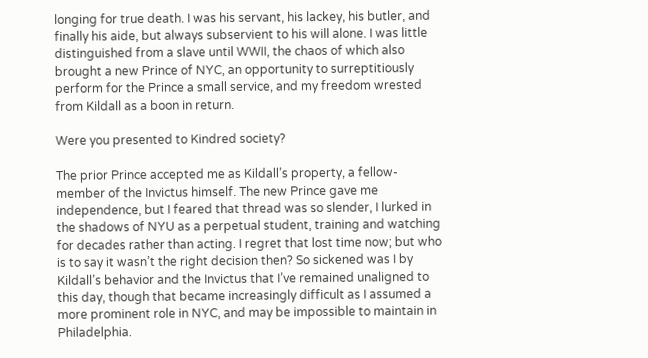longing for true death. I was his servant, his lackey, his butler, and finally his aide, but always subservient to his will alone. I was little distinguished from a slave until WWII, the chaos of which also brought a new Prince of NYC, an opportunity to surreptitiously perform for the Prince a small service, and my freedom wrested from Kildall as a boon in return.

Were you presented to Kindred society?

The prior Prince accepted me as Kildall’s property, a fellow-member of the Invictus himself. The new Prince gave me independence, but I feared that thread was so slender, I lurked in the shadows of NYU as a perpetual student, training and watching for decades rather than acting. I regret that lost time now; but who is to say it wasn’t the right decision then? So sickened was I by Kildall’s behavior and the Invictus that I’ve remained unaligned to this day, though that became increasingly difficult as I assumed a more prominent role in NYC, and may be impossible to maintain in Philadelphia.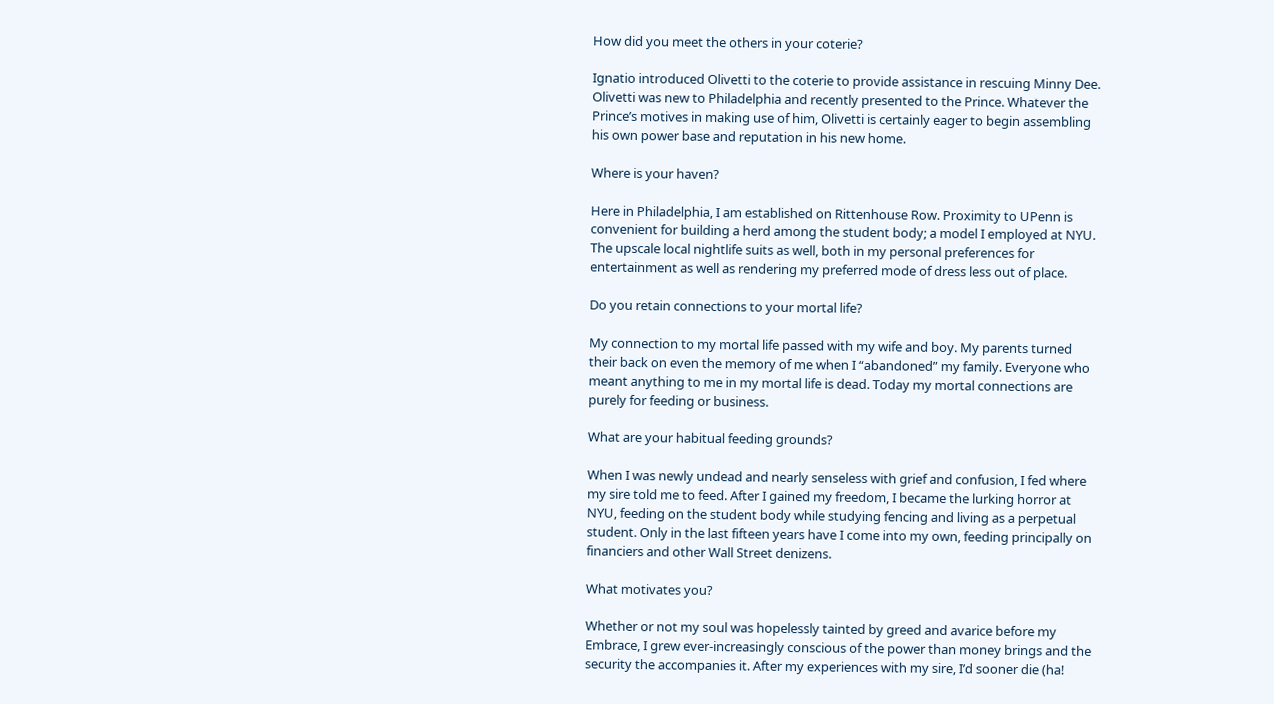How did you meet the others in your coterie?

Ignatio introduced Olivetti to the coterie to provide assistance in rescuing Minny Dee. Olivetti was new to Philadelphia and recently presented to the Prince. Whatever the Prince’s motives in making use of him, Olivetti is certainly eager to begin assembling his own power base and reputation in his new home.

Where is your haven?

Here in Philadelphia, I am established on Rittenhouse Row. Proximity to UPenn is convenient for building a herd among the student body; a model I employed at NYU. The upscale local nightlife suits as well, both in my personal preferences for entertainment as well as rendering my preferred mode of dress less out of place.

Do you retain connections to your mortal life?

My connection to my mortal life passed with my wife and boy. My parents turned their back on even the memory of me when I “abandoned” my family. Everyone who meant anything to me in my mortal life is dead. Today my mortal connections are purely for feeding or business.

What are your habitual feeding grounds?

When I was newly undead and nearly senseless with grief and confusion, I fed where my sire told me to feed. After I gained my freedom, I became the lurking horror at NYU, feeding on the student body while studying fencing and living as a perpetual student. Only in the last fifteen years have I come into my own, feeding principally on financiers and other Wall Street denizens.

What motivates you?

Whether or not my soul was hopelessly tainted by greed and avarice before my Embrace, I grew ever-increasingly conscious of the power than money brings and the security the accompanies it. After my experiences with my sire, I’d sooner die (ha!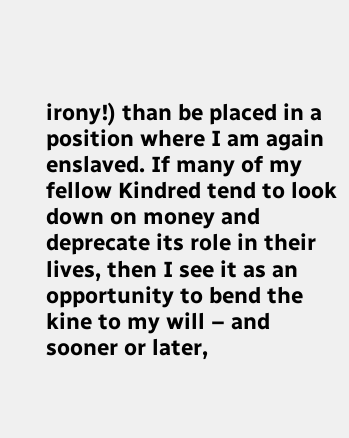irony!) than be placed in a position where I am again enslaved. If many of my fellow Kindred tend to look down on money and deprecate its role in their lives, then I see it as an opportunity to bend the kine to my will – and sooner or later,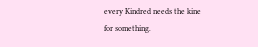every Kindred needs the kine for something.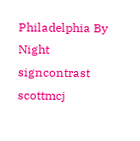Philadelphia By Night signcontrast scottmcj